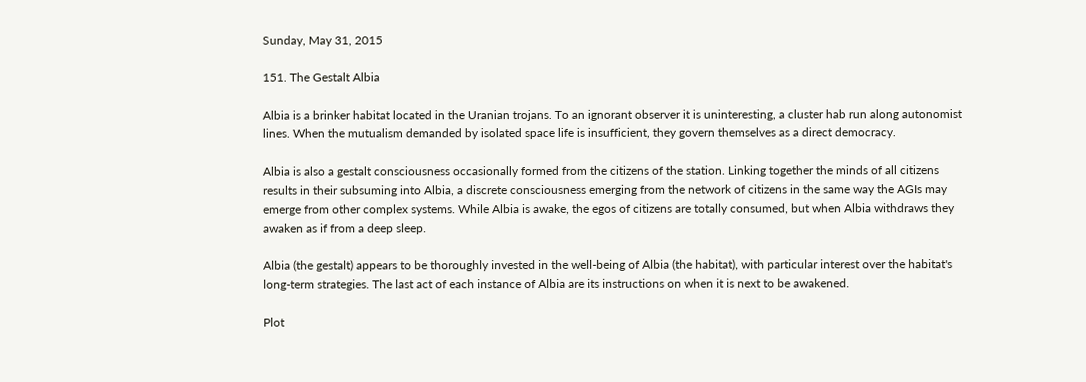Sunday, May 31, 2015

151. The Gestalt Albia

Albia is a brinker habitat located in the Uranian trojans. To an ignorant observer it is uninteresting, a cluster hab run along autonomist lines. When the mutualism demanded by isolated space life is insufficient, they govern themselves as a direct democracy.

Albia is also a gestalt consciousness occasionally formed from the citizens of the station. Linking together the minds of all citizens results in their subsuming into Albia, a discrete consciousness emerging from the network of citizens in the same way the AGIs may emerge from other complex systems. While Albia is awake, the egos of citizens are totally consumed, but when Albia withdraws they awaken as if from a deep sleep.

Albia (the gestalt) appears to be thoroughly invested in the well-being of Albia (the habitat), with particular interest over the habitat's long-term strategies. The last act of each instance of Albia are its instructions on when it is next to be awakened.

Plot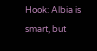Hook: Albia is smart, but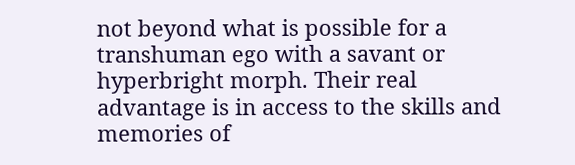not beyond what is possible for a transhuman ego with a savant or hyperbright morph. Their real advantage is in access to the skills and memories of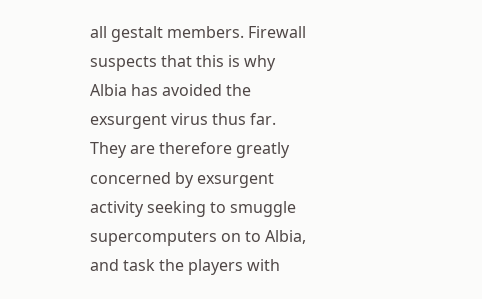all gestalt members. Firewall suspects that this is why Albia has avoided the exsurgent virus thus far. They are therefore greatly concerned by exsurgent activity seeking to smuggle supercomputers on to Albia, and task the players with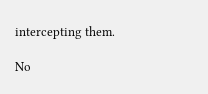intercepting them.

No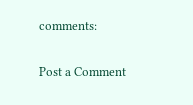comments:

Post a Comment